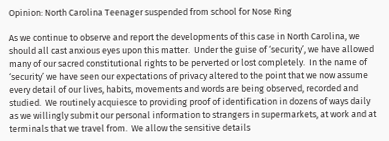Opinion: North Carolina Teenager suspended from school for Nose Ring

As we continue to observe and report the developments of this case in North Carolina, we should all cast anxious eyes upon this matter.  Under the guise of ‘security’, we have allowed many of our sacred constitutional rights to be perverted or lost completely.  In the name of  ‘security’ we have seen our expectations of privacy altered to the point that we now assume every detail of our lives, habits, movements and words are being observed, recorded and studied.  We routinely acquiesce to providing proof of identification in dozens of ways daily as we willingly submit our personal information to strangers in supermarkets, at work and at terminals that we travel from.  We allow the sensitive details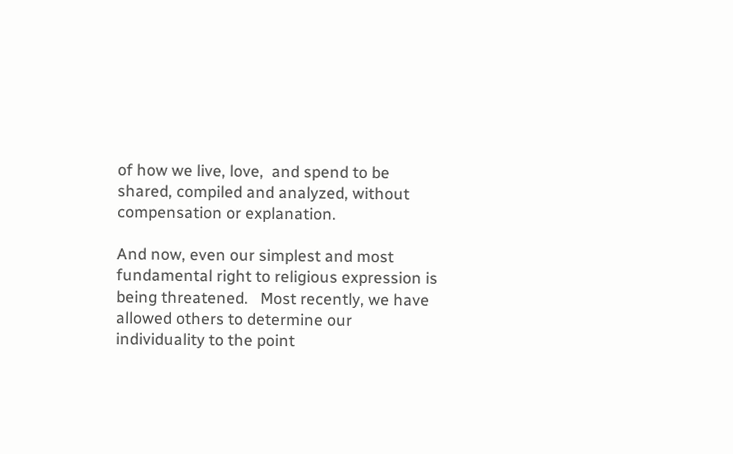of how we live, love,  and spend to be shared, compiled and analyzed, without compensation or explanation.

And now, even our simplest and most fundamental right to religious expression is being threatened.   Most recently, we have allowed others to determine our individuality to the point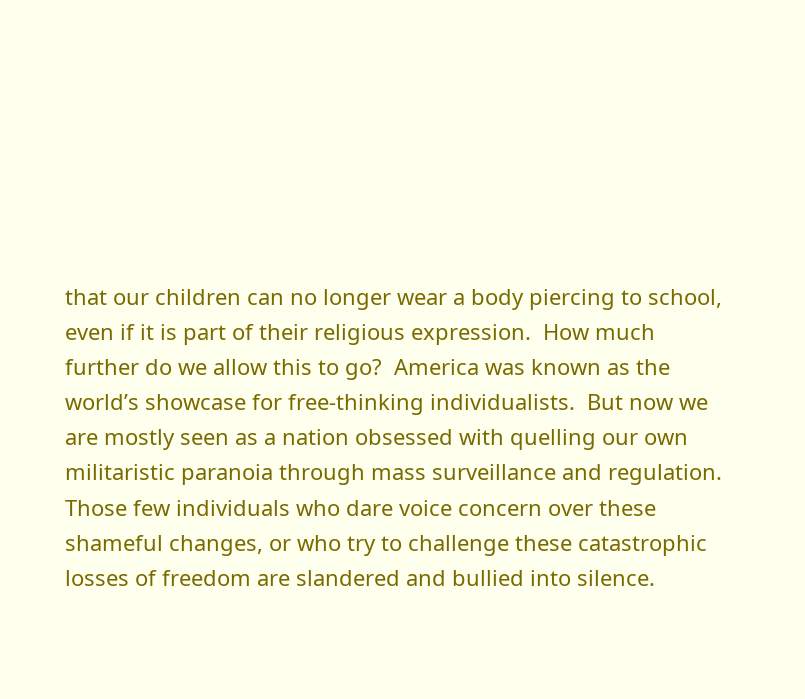that our children can no longer wear a body piercing to school, even if it is part of their religious expression.  How much further do we allow this to go?  America was known as the world’s showcase for free-thinking individualists.  But now we are mostly seen as a nation obsessed with quelling our own militaristic paranoia through mass surveillance and regulation.  Those few individuals who dare voice concern over these shameful changes, or who try to challenge these catastrophic losses of freedom are slandered and bullied into silence.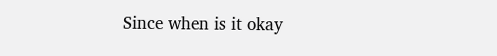Since when is it okay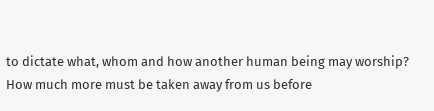to dictate what, whom and how another human being may worship?  How much more must be taken away from us before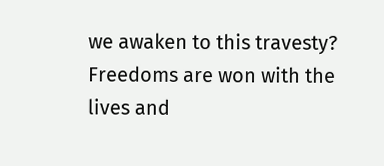we awaken to this travesty?  Freedoms are won with the lives and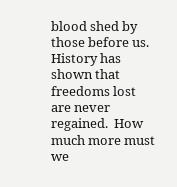blood shed by those before us.  History has shown that freedoms lost are never regained.  How much more must we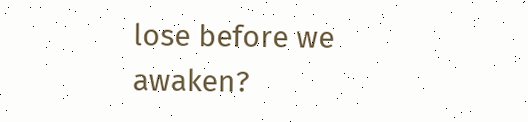lose before we awaken?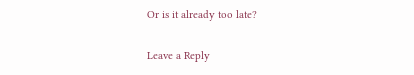Or is it already too late?

Leave a Reply